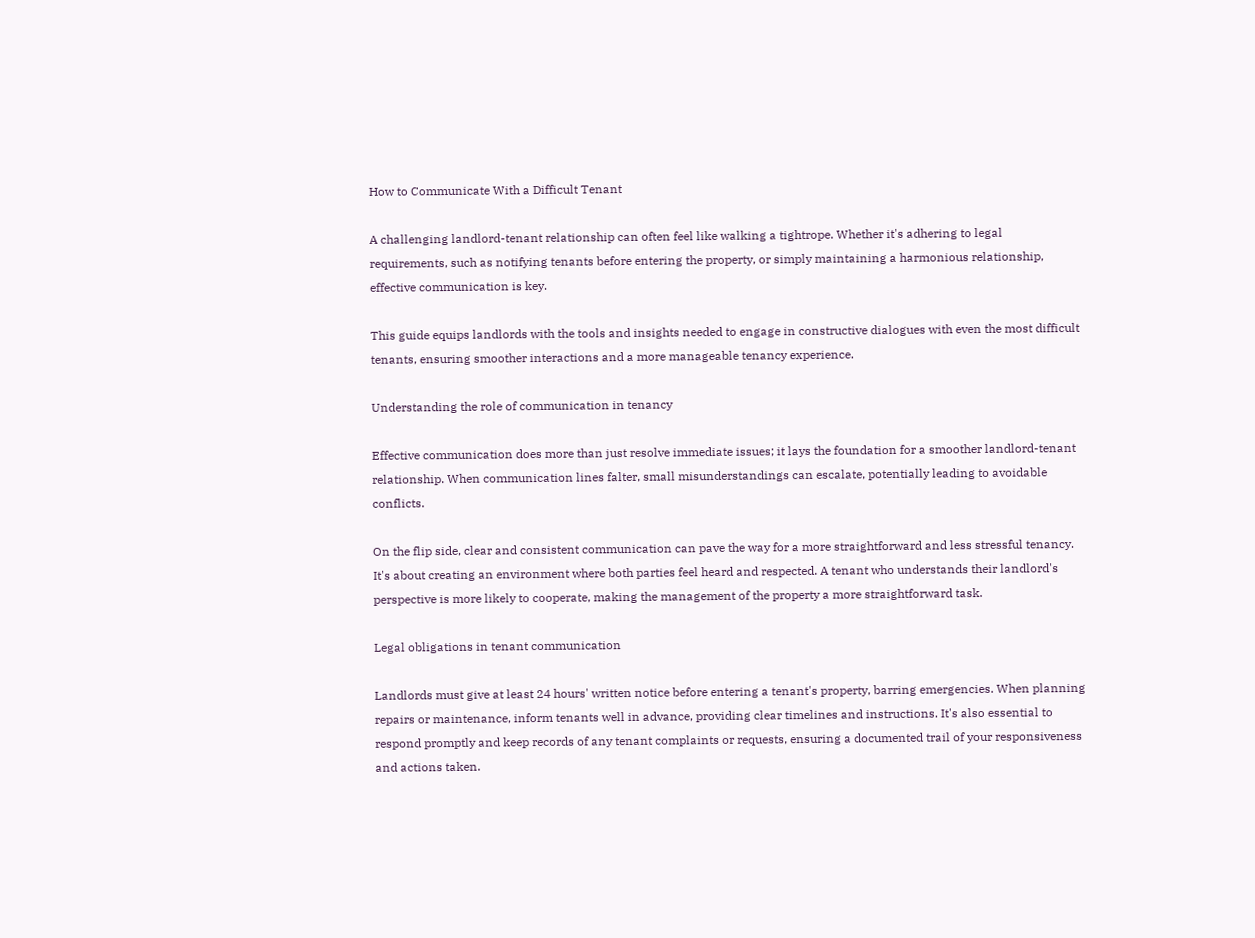How to Communicate With a Difficult Tenant

A challenging landlord-tenant relationship can often feel like walking a tightrope. Whether it's adhering to legal requirements, such as notifying tenants before entering the property, or simply maintaining a harmonious relationship, effective communication is key.

This guide equips landlords with the tools and insights needed to engage in constructive dialogues with even the most difficult tenants, ensuring smoother interactions and a more manageable tenancy experience.

Understanding the role of communication in tenancy

Effective communication does more than just resolve immediate issues; it lays the foundation for a smoother landlord-tenant relationship. When communication lines falter, small misunderstandings can escalate, potentially leading to avoidable conflicts.

On the flip side, clear and consistent communication can pave the way for a more straightforward and less stressful tenancy. It's about creating an environment where both parties feel heard and respected. A tenant who understands their landlord's perspective is more likely to cooperate, making the management of the property a more straightforward task.

Legal obligations in tenant communication

Landlords must give at least 24 hours' written notice before entering a tenant's property, barring emergencies. When planning repairs or maintenance, inform tenants well in advance, providing clear timelines and instructions. It's also essential to respond promptly and keep records of any tenant complaints or requests, ensuring a documented trail of your responsiveness and actions taken.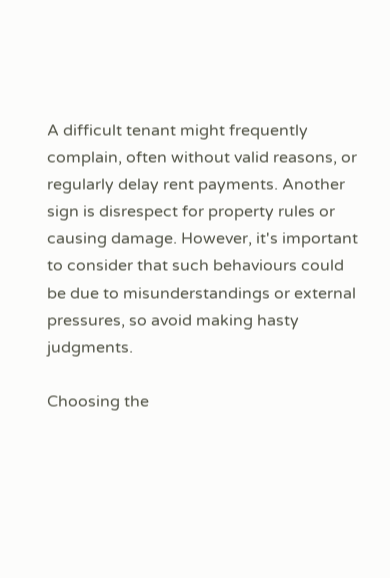A difficult tenant might frequently complain, often without valid reasons, or regularly delay rent payments. Another sign is disrespect for property rules or causing damage. However, it's important to consider that such behaviours could be due to misunderstandings or external pressures, so avoid making hasty judgments.

Choosing the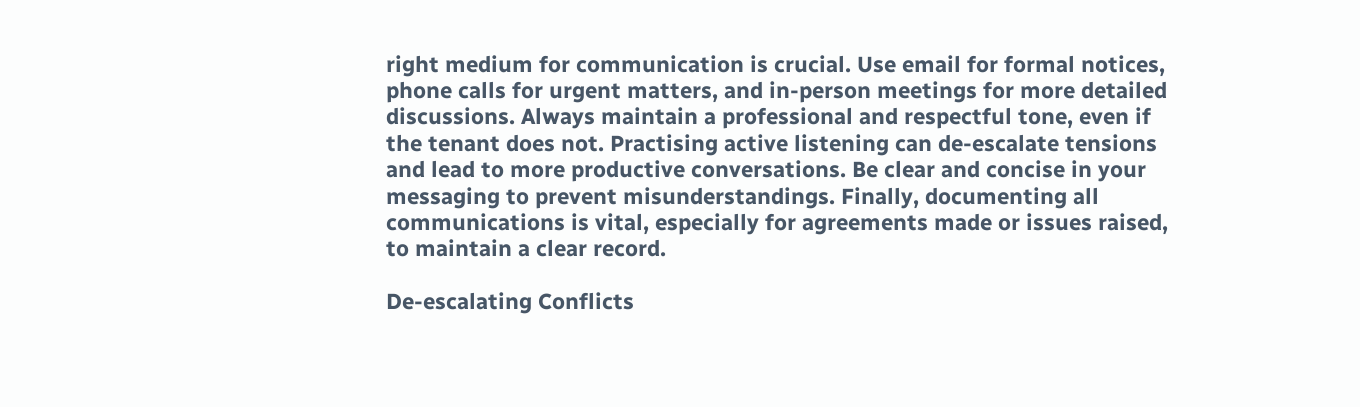right medium for communication is crucial. Use email for formal notices, phone calls for urgent matters, and in-person meetings for more detailed discussions. Always maintain a professional and respectful tone, even if the tenant does not. Practising active listening can de-escalate tensions and lead to more productive conversations. Be clear and concise in your messaging to prevent misunderstandings. Finally, documenting all communications is vital, especially for agreements made or issues raised, to maintain a clear record.

De-escalating Conflicts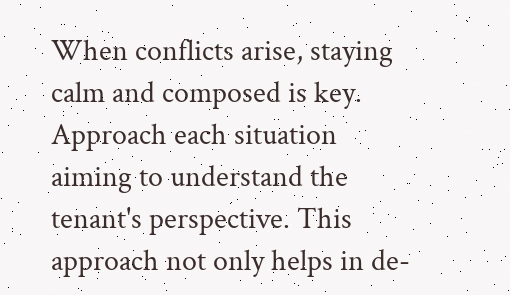When conflicts arise, staying calm and composed is key. Approach each situation aiming to understand the tenant's perspective. This approach not only helps in de-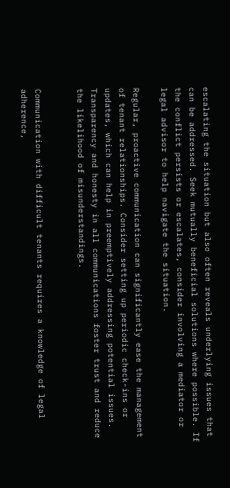escalating the situation but also often reveals underlying issues that can be addressed. Seek mutually beneficial solutions where possible. If the conflict persists or escalates, consider involving a mediator or legal advisor to help navigate the situation.

Regular, proactive communication can significantly ease the management of tenant relationships. Consider setting up periodic check-ins or updates, which can help in preemptively addressing potential issues. Transparency and honesty in all communications foster trust and reduce the likelihood of misunderstandings.


Communication with difficult tenants requires a knowledge of legal adherence,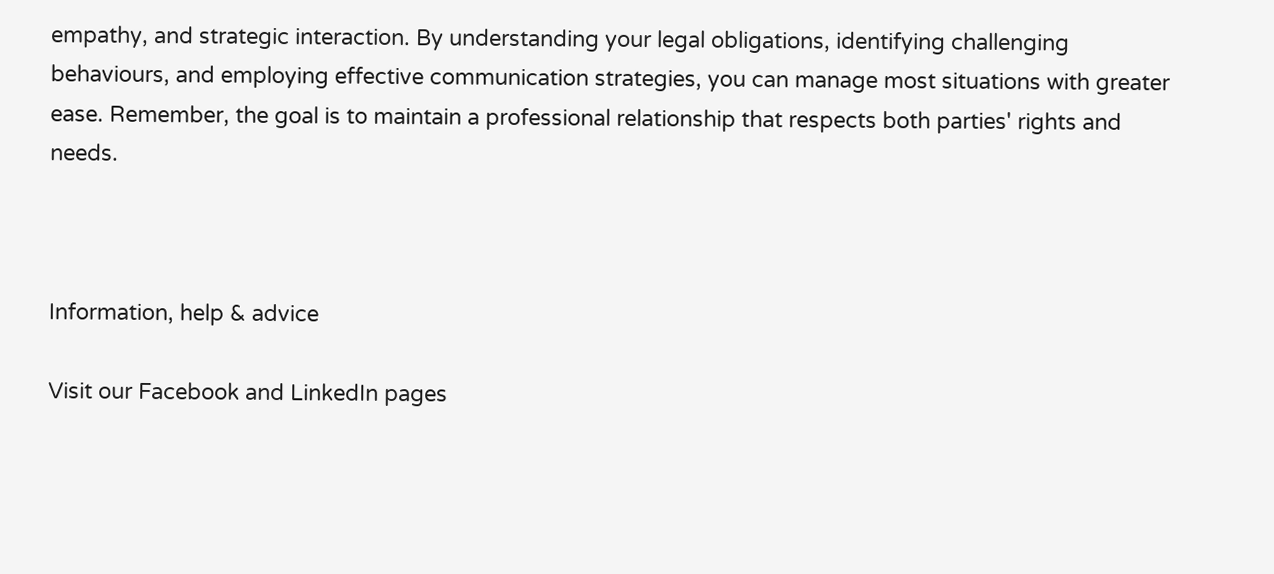empathy, and strategic interaction. By understanding your legal obligations, identifying challenging behaviours, and employing effective communication strategies, you can manage most situations with greater ease. Remember, the goal is to maintain a professional relationship that respects both parties' rights and needs.



Information, help & advice

Visit our Facebook and LinkedIn pages